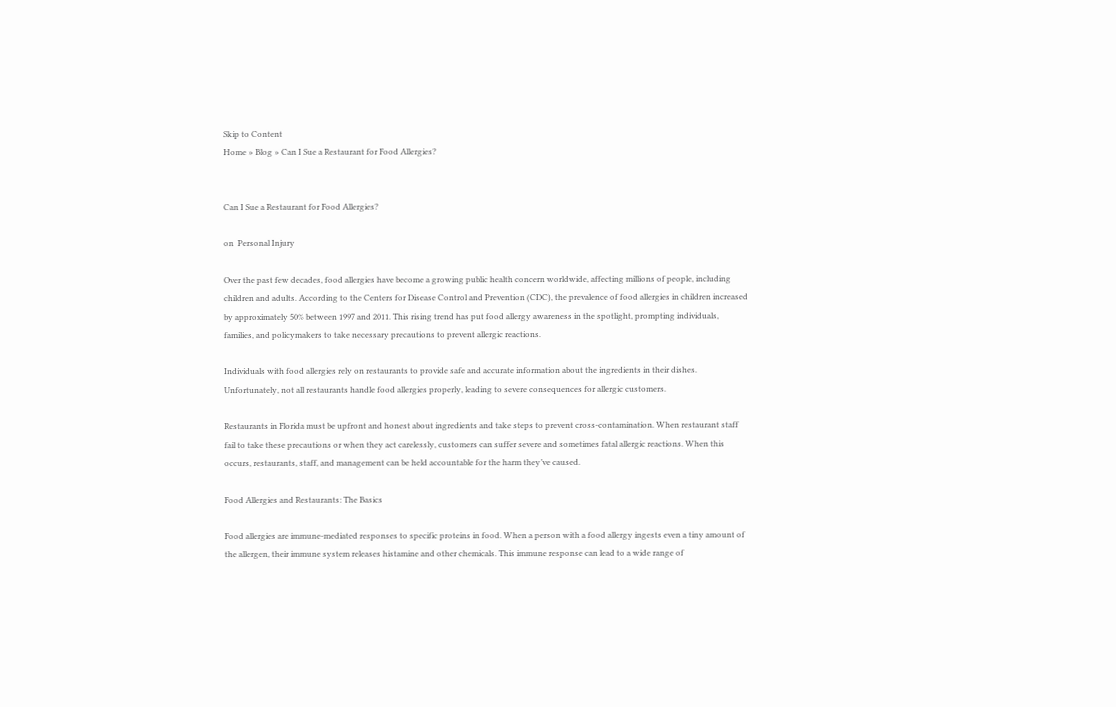Skip to Content
Home » Blog » Can I Sue a Restaurant for Food Allergies?


Can I Sue a Restaurant for Food Allergies?

on  Personal Injury

Over the past few decades, food allergies have become a growing public health concern worldwide, affecting millions of people, including children and adults. According to the Centers for Disease Control and Prevention (CDC), the prevalence of food allergies in children increased by approximately 50% between 1997 and 2011. This rising trend has put food allergy awareness in the spotlight, prompting individuals, families, and policymakers to take necessary precautions to prevent allergic reactions.

Individuals with food allergies rely on restaurants to provide safe and accurate information about the ingredients in their dishes. Unfortunately, not all restaurants handle food allergies properly, leading to severe consequences for allergic customers.

Restaurants in Florida must be upfront and honest about ingredients and take steps to prevent cross-contamination. When restaurant staff fail to take these precautions or when they act carelessly, customers can suffer severe and sometimes fatal allergic reactions. When this occurs, restaurants, staff, and management can be held accountable for the harm they’ve caused.

Food Allergies and Restaurants: The Basics

Food allergies are immune-mediated responses to specific proteins in food. When a person with a food allergy ingests even a tiny amount of the allergen, their immune system releases histamine and other chemicals. This immune response can lead to a wide range of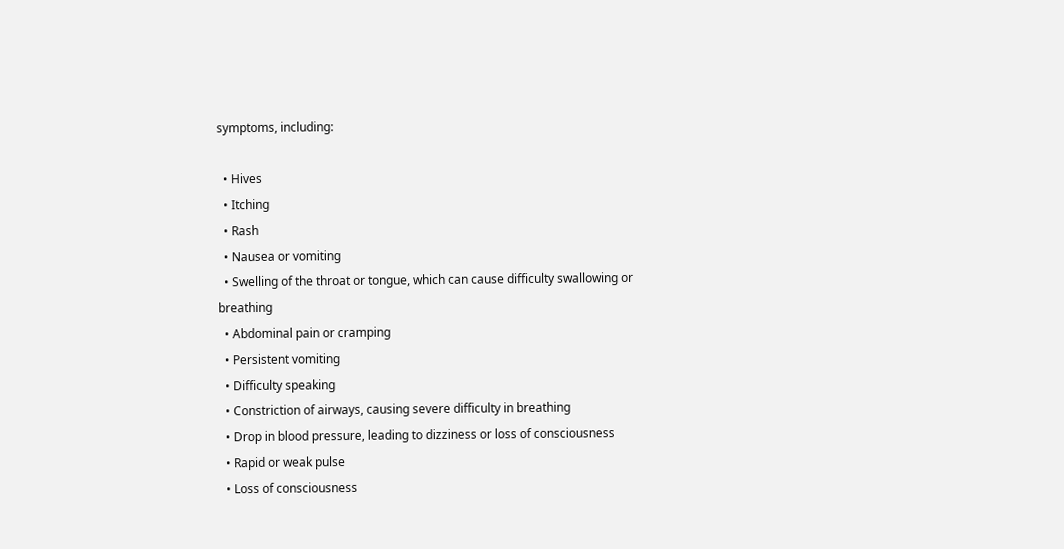symptoms, including:

  • Hives
  • Itching
  • Rash
  • Nausea or vomiting
  • Swelling of the throat or tongue, which can cause difficulty swallowing or breathing
  • Abdominal pain or cramping
  • Persistent vomiting
  • Difficulty speaking
  • Constriction of airways, causing severe difficulty in breathing
  • Drop in blood pressure, leading to dizziness or loss of consciousness
  • Rapid or weak pulse
  • Loss of consciousness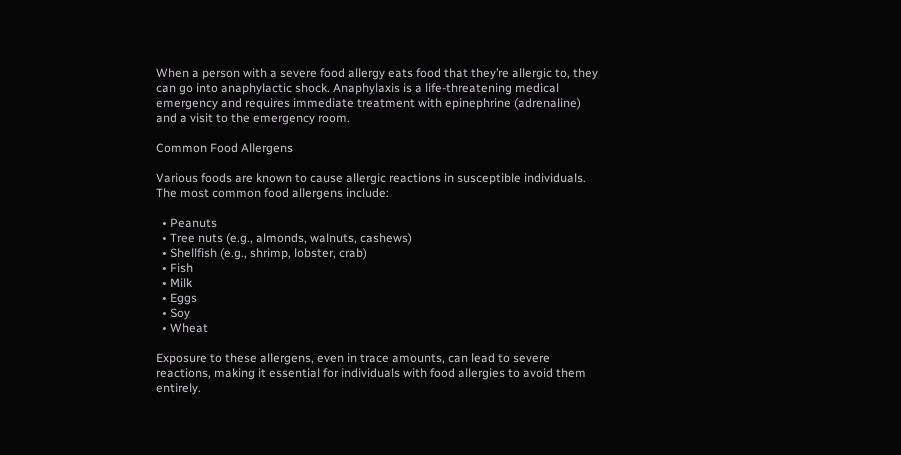When a person with a severe food allergy eats food that they’re allergic to, they can go into anaphylactic shock. Anaphylaxis is a life-threatening medical emergency and requires immediate treatment with epinephrine (adrenaline) and a visit to the emergency room.

Common Food Allergens

Various foods are known to cause allergic reactions in susceptible individuals. The most common food allergens include:

  • Peanuts
  • Tree nuts (e.g., almonds, walnuts, cashews)
  • Shellfish (e.g., shrimp, lobster, crab)
  • Fish
  • Milk
  • Eggs
  • Soy
  • Wheat

Exposure to these allergens, even in trace amounts, can lead to severe reactions, making it essential for individuals with food allergies to avoid them entirely.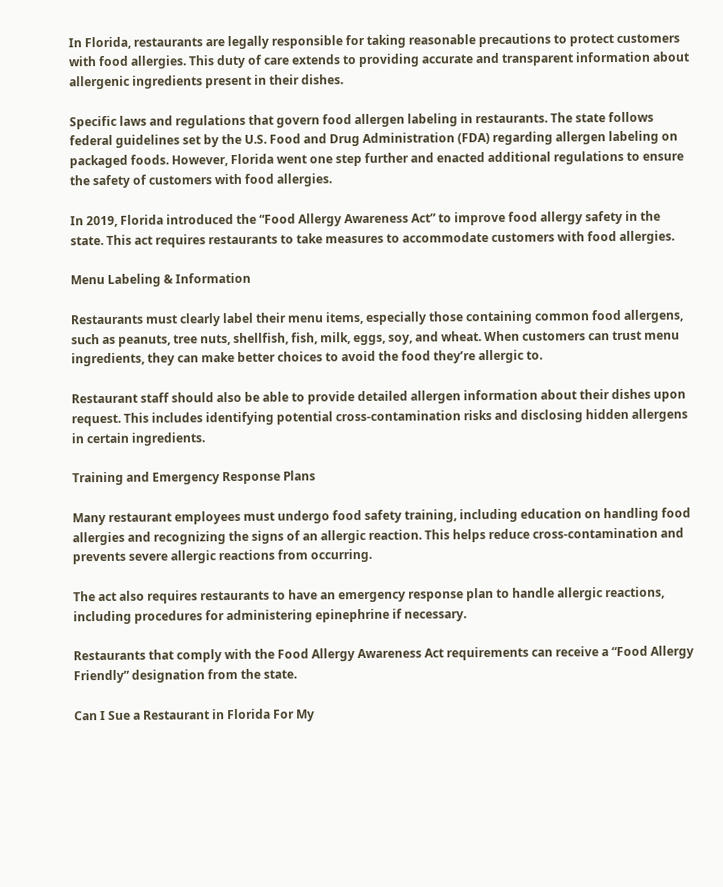In Florida, restaurants are legally responsible for taking reasonable precautions to protect customers with food allergies. This duty of care extends to providing accurate and transparent information about allergenic ingredients present in their dishes.

Specific laws and regulations that govern food allergen labeling in restaurants. The state follows federal guidelines set by the U.S. Food and Drug Administration (FDA) regarding allergen labeling on packaged foods. However, Florida went one step further and enacted additional regulations to ensure the safety of customers with food allergies.

In 2019, Florida introduced the “Food Allergy Awareness Act” to improve food allergy safety in the state. This act requires restaurants to take measures to accommodate customers with food allergies.

Menu Labeling & Information

Restaurants must clearly label their menu items, especially those containing common food allergens, such as peanuts, tree nuts, shellfish, fish, milk, eggs, soy, and wheat. When customers can trust menu ingredients, they can make better choices to avoid the food they’re allergic to.

Restaurant staff should also be able to provide detailed allergen information about their dishes upon request. This includes identifying potential cross-contamination risks and disclosing hidden allergens in certain ingredients.

Training and Emergency Response Plans

Many restaurant employees must undergo food safety training, including education on handling food allergies and recognizing the signs of an allergic reaction. This helps reduce cross-contamination and prevents severe allergic reactions from occurring.

The act also requires restaurants to have an emergency response plan to handle allergic reactions, including procedures for administering epinephrine if necessary.

Restaurants that comply with the Food Allergy Awareness Act requirements can receive a “Food Allergy Friendly” designation from the state.

Can I Sue a Restaurant in Florida For My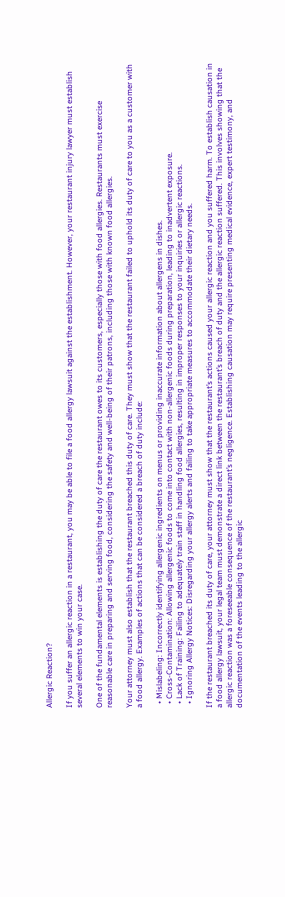Allergic Reaction?

If you suffer an allergic reaction in a restaurant, you may be able to file a food allergy lawsuit against the establishment. However, your restaurant injury lawyer must establish several elements to win your case.

One of the fundamental elements is establishing the duty of care the restaurant owes to its customers, especially those with food allergies. Restaurants must exercise reasonable care in preparing and serving food, considering the safety and well-being of their patrons, including those with known food allergies.

Your attorney must also establish that the restaurant breached this duty of care. They must show that the restaurant failed to uphold its duty of care to you as a customer with a food allergy. Examples of actions that can be considered a breach of duty include:

  • Mislabeling: Incorrectly identifying allergenic ingredients on menus or providing inaccurate information about allergens in dishes.
  • Cross-Contamination: Allowing allergenic foods to come into contact with non-allergenic foods during preparation, leading to inadvertent exposure.
  • Lack of Training: Failing to adequately train staff in handling food allergies, resulting in improper responses to your inquiries or allergic reactions.
  • Ignoring Allergy Notices: Disregarding your allergy alerts and failing to take appropriate measures to accommodate their dietary needs.

If the restaurant breached its duty of care, your attorney must show that the restaurant’s actions caused your allergic reaction and you suffered harm. To establish causation in a food allergy lawsuit, your legal team must demonstrate a direct link between the restaurant’s breach of duty and the allergic reaction suffered. This involves showing that the allergic reaction was a foreseeable consequence of the restaurant’s negligence. Establishing causation may require presenting medical evidence, expert testimony, and documentation of the events leading to the allergic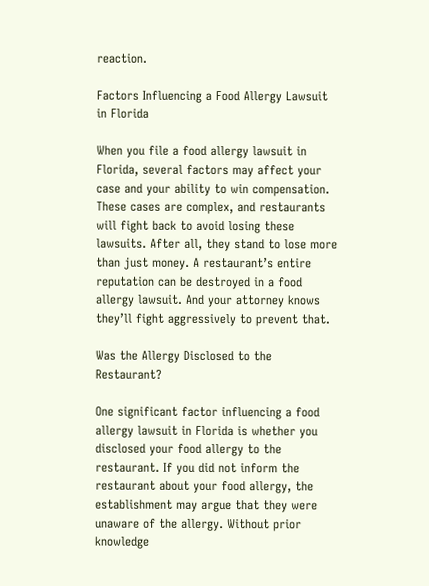reaction.

Factors Influencing a Food Allergy Lawsuit in Florida

When you file a food allergy lawsuit in Florida, several factors may affect your case and your ability to win compensation. These cases are complex, and restaurants will fight back to avoid losing these lawsuits. After all, they stand to lose more than just money. A restaurant’s entire reputation can be destroyed in a food allergy lawsuit. And your attorney knows they’ll fight aggressively to prevent that.

Was the Allergy Disclosed to the Restaurant?

One significant factor influencing a food allergy lawsuit in Florida is whether you disclosed your food allergy to the restaurant. If you did not inform the restaurant about your food allergy, the establishment may argue that they were unaware of the allergy. Without prior knowledge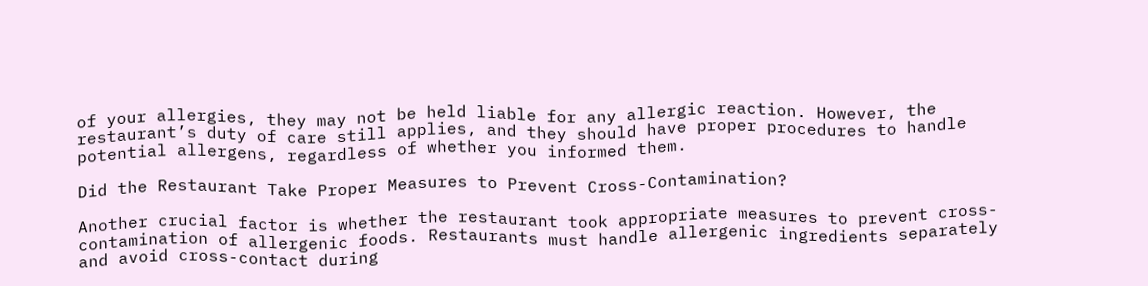of your allergies, they may not be held liable for any allergic reaction. However, the restaurant’s duty of care still applies, and they should have proper procedures to handle potential allergens, regardless of whether you informed them.

Did the Restaurant Take Proper Measures to Prevent Cross-Contamination?

Another crucial factor is whether the restaurant took appropriate measures to prevent cross-contamination of allergenic foods. Restaurants must handle allergenic ingredients separately and avoid cross-contact during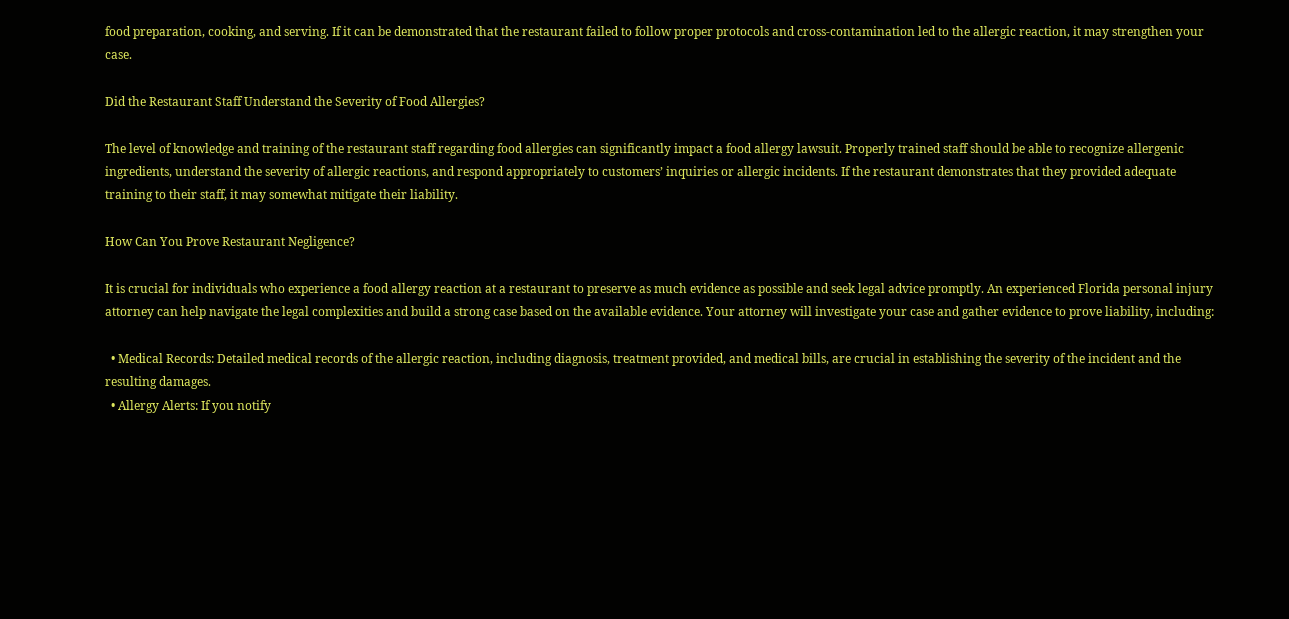food preparation, cooking, and serving. If it can be demonstrated that the restaurant failed to follow proper protocols and cross-contamination led to the allergic reaction, it may strengthen your case.

Did the Restaurant Staff Understand the Severity of Food Allergies?

The level of knowledge and training of the restaurant staff regarding food allergies can significantly impact a food allergy lawsuit. Properly trained staff should be able to recognize allergenic ingredients, understand the severity of allergic reactions, and respond appropriately to customers’ inquiries or allergic incidents. If the restaurant demonstrates that they provided adequate training to their staff, it may somewhat mitigate their liability.

How Can You Prove Restaurant Negligence?

It is crucial for individuals who experience a food allergy reaction at a restaurant to preserve as much evidence as possible and seek legal advice promptly. An experienced Florida personal injury attorney can help navigate the legal complexities and build a strong case based on the available evidence. Your attorney will investigate your case and gather evidence to prove liability, including:

  • Medical Records: Detailed medical records of the allergic reaction, including diagnosis, treatment provided, and medical bills, are crucial in establishing the severity of the incident and the resulting damages.
  • Allergy Alerts: If you notify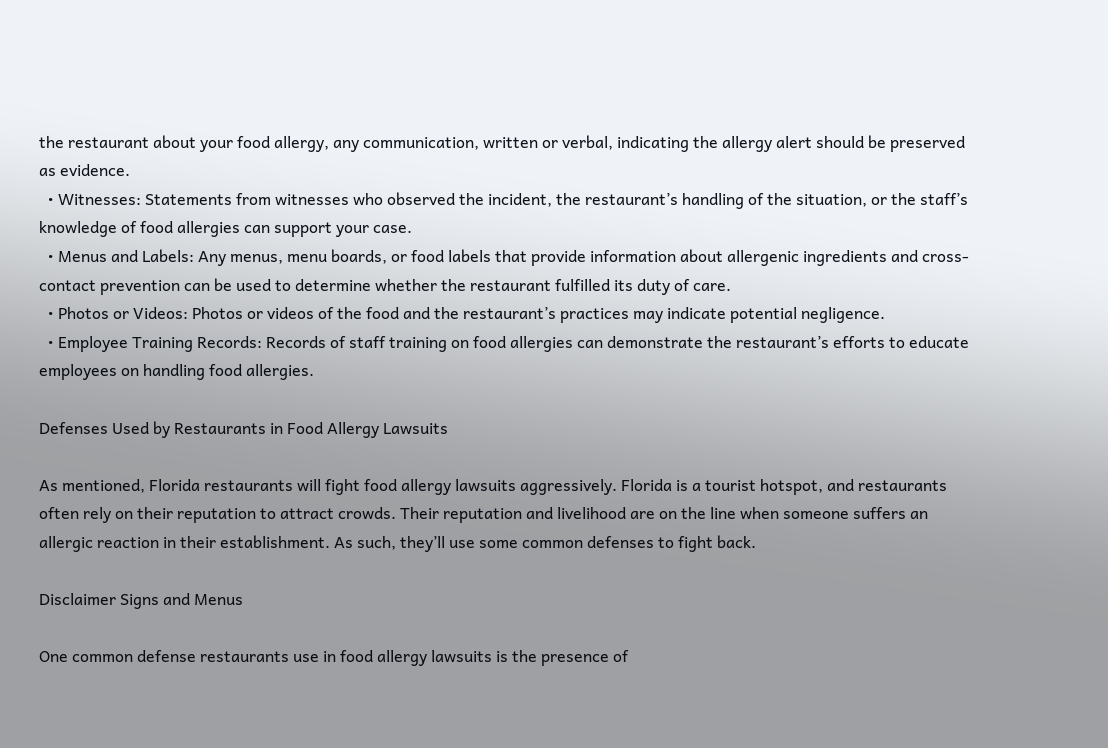the restaurant about your food allergy, any communication, written or verbal, indicating the allergy alert should be preserved as evidence.
  • Witnesses: Statements from witnesses who observed the incident, the restaurant’s handling of the situation, or the staff’s knowledge of food allergies can support your case.
  • Menus and Labels: Any menus, menu boards, or food labels that provide information about allergenic ingredients and cross-contact prevention can be used to determine whether the restaurant fulfilled its duty of care.
  • Photos or Videos: Photos or videos of the food and the restaurant’s practices may indicate potential negligence.
  • Employee Training Records: Records of staff training on food allergies can demonstrate the restaurant’s efforts to educate employees on handling food allergies.

Defenses Used by Restaurants in Food Allergy Lawsuits

As mentioned, Florida restaurants will fight food allergy lawsuits aggressively. Florida is a tourist hotspot, and restaurants often rely on their reputation to attract crowds. Their reputation and livelihood are on the line when someone suffers an allergic reaction in their establishment. As such, they’ll use some common defenses to fight back.

Disclaimer Signs and Menus

One common defense restaurants use in food allergy lawsuits is the presence of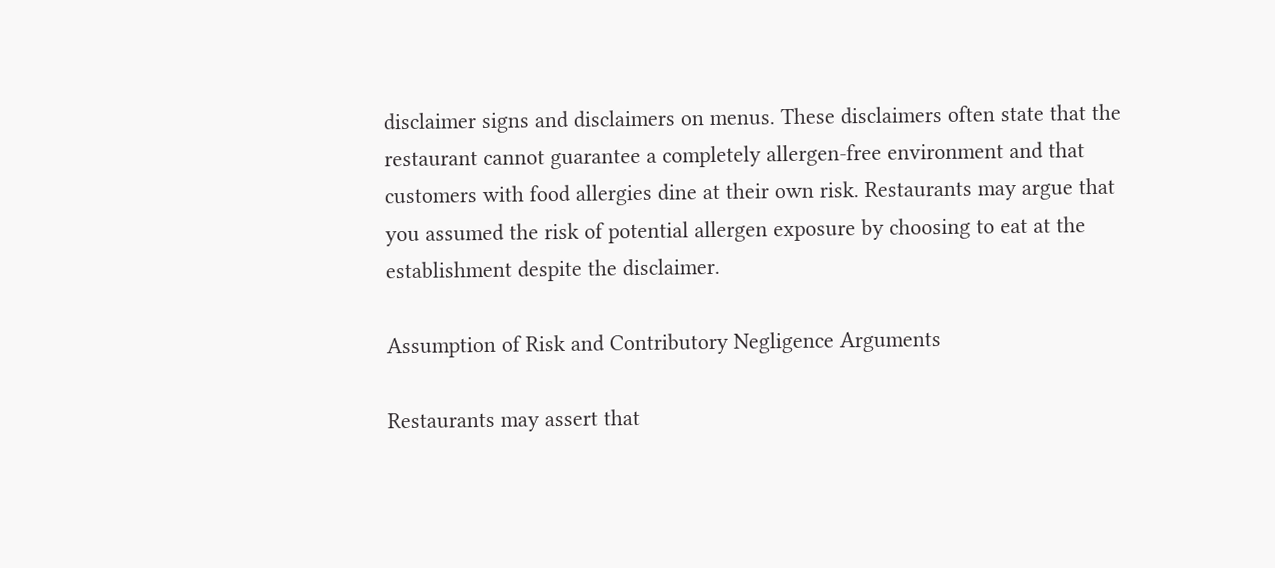disclaimer signs and disclaimers on menus. These disclaimers often state that the restaurant cannot guarantee a completely allergen-free environment and that customers with food allergies dine at their own risk. Restaurants may argue that you assumed the risk of potential allergen exposure by choosing to eat at the establishment despite the disclaimer.

Assumption of Risk and Contributory Negligence Arguments

Restaurants may assert that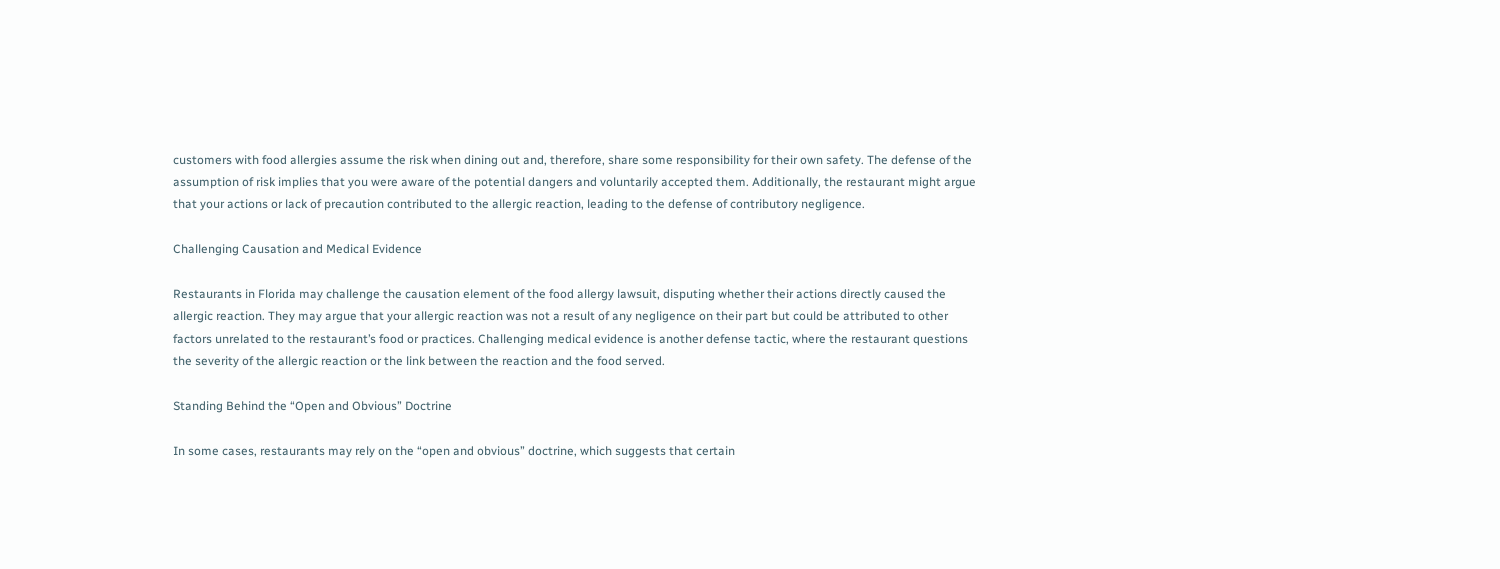customers with food allergies assume the risk when dining out and, therefore, share some responsibility for their own safety. The defense of the assumption of risk implies that you were aware of the potential dangers and voluntarily accepted them. Additionally, the restaurant might argue that your actions or lack of precaution contributed to the allergic reaction, leading to the defense of contributory negligence.

Challenging Causation and Medical Evidence

Restaurants in Florida may challenge the causation element of the food allergy lawsuit, disputing whether their actions directly caused the allergic reaction. They may argue that your allergic reaction was not a result of any negligence on their part but could be attributed to other factors unrelated to the restaurant’s food or practices. Challenging medical evidence is another defense tactic, where the restaurant questions the severity of the allergic reaction or the link between the reaction and the food served.

Standing Behind the “Open and Obvious” Doctrine

In some cases, restaurants may rely on the “open and obvious” doctrine, which suggests that certain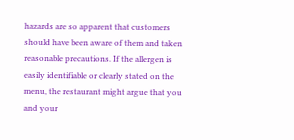hazards are so apparent that customers should have been aware of them and taken reasonable precautions. If the allergen is easily identifiable or clearly stated on the menu, the restaurant might argue that you and your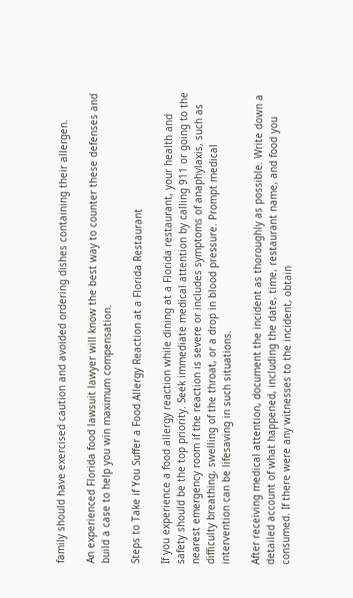family should have exercised caution and avoided ordering dishes containing their allergen.

An experienced Florida food lawsuit lawyer will know the best way to counter these defenses and build a case to help you win maximum compensation.

Steps to Take if You Suffer a Food Allergy Reaction at a Florida Restaurant

If you experience a food allergy reaction while dining at a Florida restaurant, your health and safety should be the top priority. Seek immediate medical attention by calling 911 or going to the nearest emergency room if the reaction is severe or includes symptoms of anaphylaxis, such as difficulty breathing, swelling of the throat, or a drop in blood pressure. Prompt medical intervention can be lifesaving in such situations.

After receiving medical attention, document the incident as thoroughly as possible. Write down a detailed account of what happened, including the date, time, restaurant name, and food you consumed. If there were any witnesses to the incident, obtain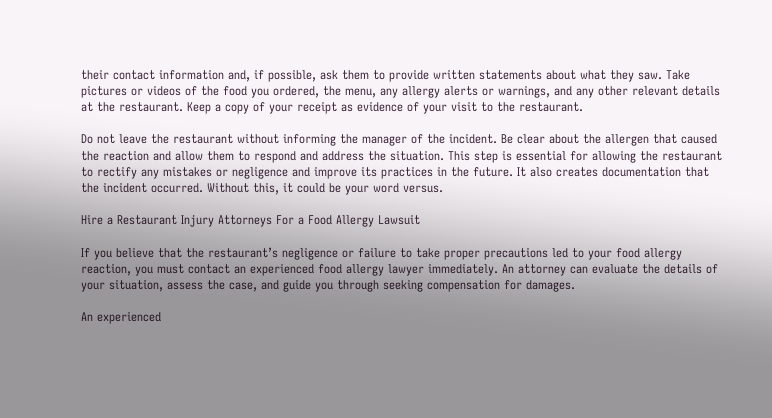their contact information and, if possible, ask them to provide written statements about what they saw. Take pictures or videos of the food you ordered, the menu, any allergy alerts or warnings, and any other relevant details at the restaurant. Keep a copy of your receipt as evidence of your visit to the restaurant.

Do not leave the restaurant without informing the manager of the incident. Be clear about the allergen that caused the reaction and allow them to respond and address the situation. This step is essential for allowing the restaurant to rectify any mistakes or negligence and improve its practices in the future. It also creates documentation that the incident occurred. Without this, it could be your word versus.

Hire a Restaurant Injury Attorneys For a Food Allergy Lawsuit

If you believe that the restaurant’s negligence or failure to take proper precautions led to your food allergy reaction, you must contact an experienced food allergy lawyer immediately. An attorney can evaluate the details of your situation, assess the case, and guide you through seeking compensation for damages.

An experienced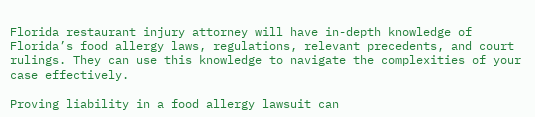Florida restaurant injury attorney will have in-depth knowledge of Florida’s food allergy laws, regulations, relevant precedents, and court rulings. They can use this knowledge to navigate the complexities of your case effectively.

Proving liability in a food allergy lawsuit can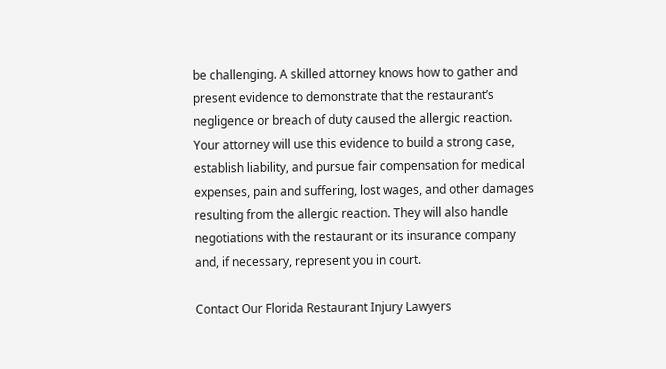be challenging. A skilled attorney knows how to gather and present evidence to demonstrate that the restaurant’s negligence or breach of duty caused the allergic reaction. Your attorney will use this evidence to build a strong case, establish liability, and pursue fair compensation for medical expenses, pain and suffering, lost wages, and other damages resulting from the allergic reaction. They will also handle negotiations with the restaurant or its insurance company and, if necessary, represent you in court.

Contact Our Florida Restaurant Injury Lawyers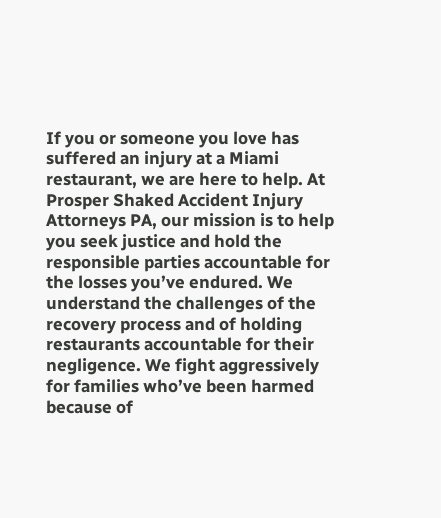If you or someone you love has suffered an injury at a Miami restaurant, we are here to help. At Prosper Shaked Accident Injury Attorneys PA, our mission is to help you seek justice and hold the responsible parties accountable for the losses you’ve endured. We understand the challenges of the recovery process and of holding restaurants accountable for their negligence. We fight aggressively for families who’ve been harmed because of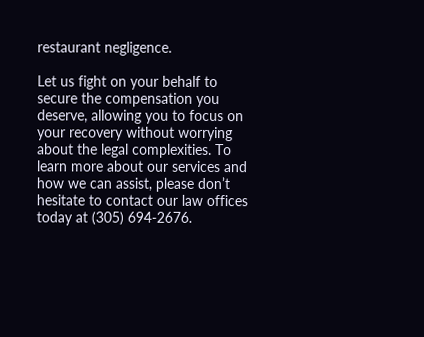restaurant negligence.

Let us fight on your behalf to secure the compensation you deserve, allowing you to focus on your recovery without worrying about the legal complexities. To learn more about our services and how we can assist, please don’t hesitate to contact our law offices today at (305) 694-2676.